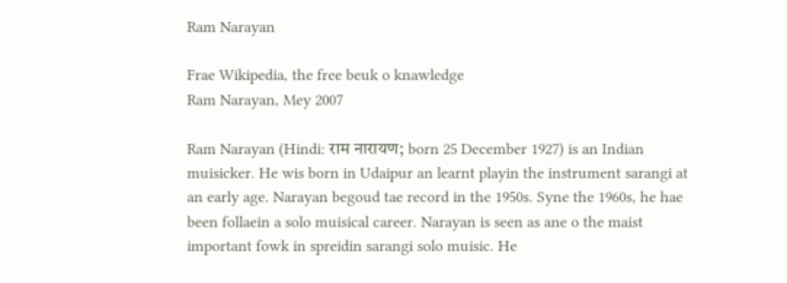Ram Narayan

Frae Wikipedia, the free beuk o knawledge
Ram Narayan, Mey 2007

Ram Narayan (Hindi: राम नारायण; born 25 December 1927) is an Indian muisicker. He wis born in Udaipur an learnt playin the instrument sarangi at an early age. Narayan begoud tae record in the 1950s. Syne the 1960s, he hae been follaein a solo muisical career. Narayan is seen as ane o the maist important fowk in spreidin sarangi solo muisic. He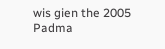wis gien the 2005 Padma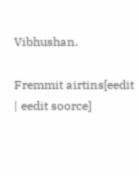Vibhushan.

Fremmit airtins[eedit | eedit soorce]